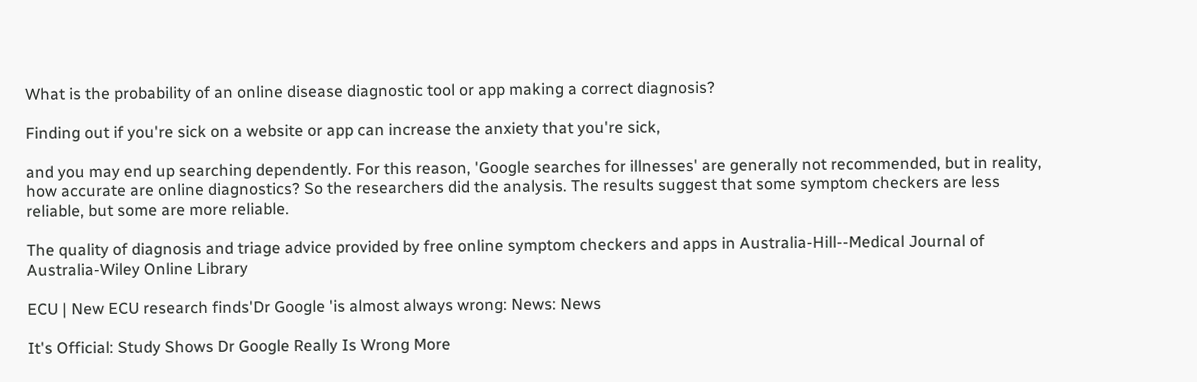What is the probability of an online disease diagnostic tool or app making a correct diagnosis?

Finding out if you're sick on a website or app can increase the anxiety that you're sick,

and you may end up searching dependently. For this reason, 'Google searches for illnesses' are generally not recommended, but in reality, how accurate are online diagnostics? So the researchers did the analysis. The results suggest that some symptom checkers are less reliable, but some are more reliable.

The quality of diagnosis and triage advice provided by free online symptom checkers and apps in Australia-Hill--Medical Journal of Australia-Wiley Online Library

ECU | New ECU research finds'Dr Google 'is almost always wrong: News: News

It's Official: Study Shows Dr Google Really Is Wrong More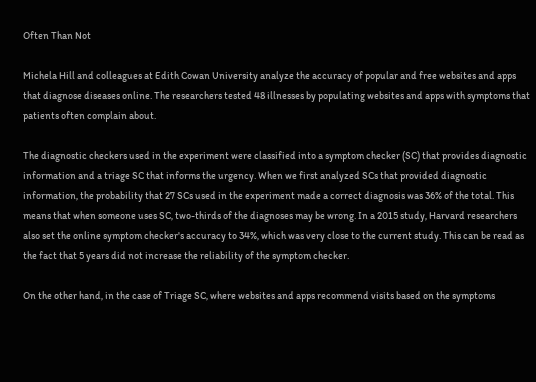Often Than Not

Michela Hill and colleagues at Edith Cowan University analyze the accuracy of popular and free websites and apps that diagnose diseases online. The researchers tested 48 illnesses by populating websites and apps with symptoms that patients often complain about.

The diagnostic checkers used in the experiment were classified into a symptom checker (SC) that provides diagnostic information and a triage SC that informs the urgency. When we first analyzed SCs that provided diagnostic information, the probability that 27 SCs used in the experiment made a correct diagnosis was 36% of the total. This means that when someone uses SC, two-thirds of the diagnoses may be wrong. In a 2015 study, Harvard researchers also set the online symptom checker's accuracy to 34%, which was very close to the current study. This can be read as the fact that 5 years did not increase the reliability of the symptom checker.

On the other hand, in the case of Triage SC, where websites and apps recommend visits based on the symptoms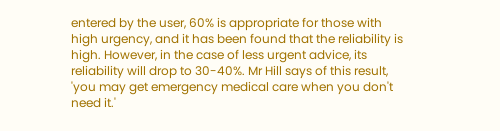entered by the user, 60% is appropriate for those with high urgency, and it has been found that the reliability is high. However, in the case of less urgent advice, its reliability will drop to 30-40%. Mr Hill says of this result, 'you may get emergency medical care when you don't need it.'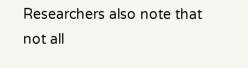Researchers also note that not all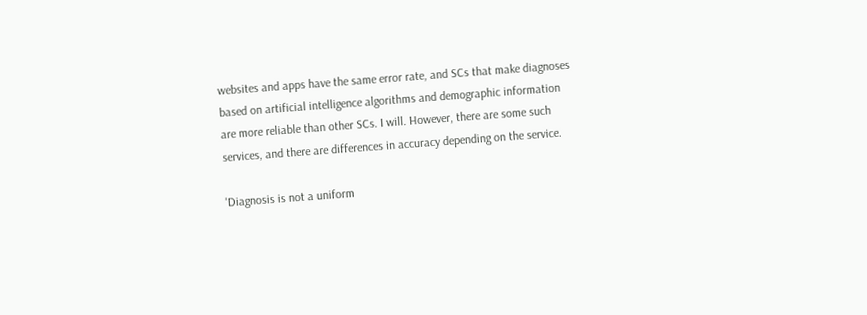websites and apps have the same error rate, and SCs that make diagnoses based on artificial intelligence algorithms and demographic information are more reliable than other SCs. I will. However, there are some such services, and there are differences in accuracy depending on the service.

'Diagnosis is not a uniform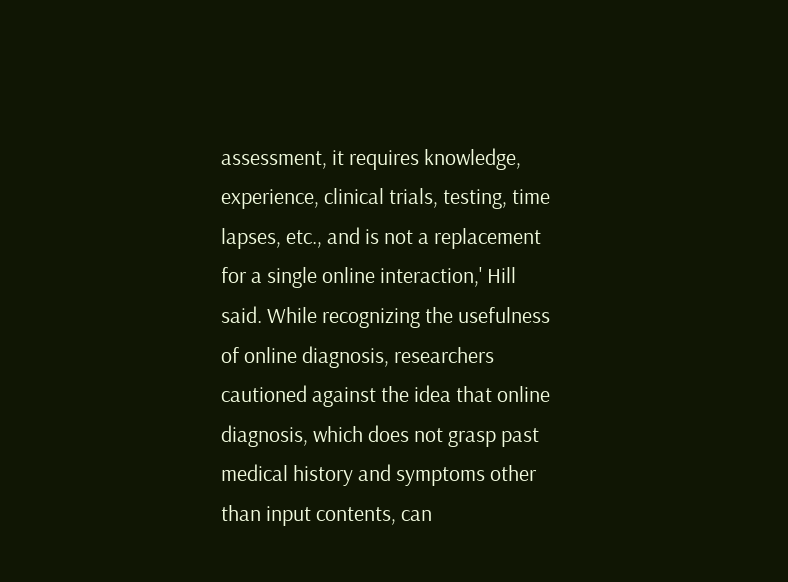assessment, it requires knowledge, experience, clinical trials, testing, time lapses, etc., and is not a replacement for a single online interaction,' Hill said. While recognizing the usefulness of online diagnosis, researchers cautioned against the idea that online diagnosis, which does not grasp past medical history and symptoms other than input contents, can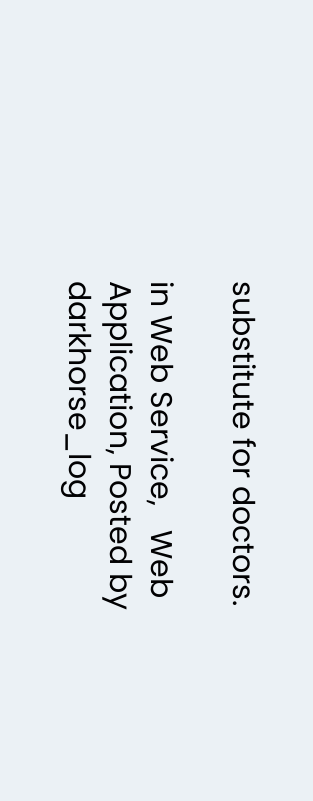substitute for doctors.

in Web Service,   Web Application, Posted by darkhorse_log